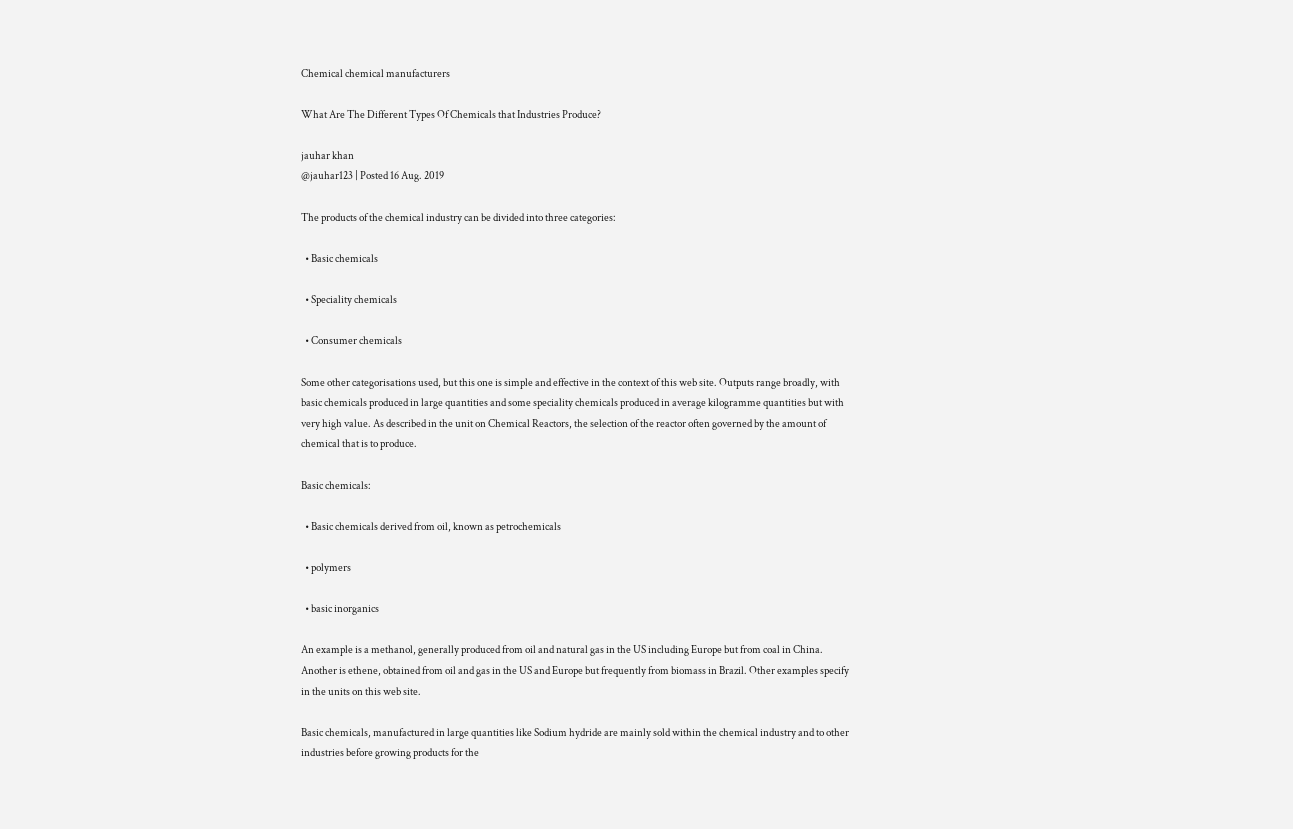Chemical chemical manufacturers

What Are The Different Types Of Chemicals that Industries Produce?

jauhar khan
@jauhar123 | Posted 16 Aug. 2019

The products of the chemical industry can be divided into three categories:

  • Basic chemicals

  • Speciality chemicals

  • Consumer chemicals

Some other categorisations used, but this one is simple and effective in the context of this web site. Outputs range broadly, with basic chemicals produced in large quantities and some speciality chemicals produced in average kilogramme quantities but with very high value. As described in the unit on Chemical Reactors, the selection of the reactor often governed by the amount of chemical that is to produce.

Basic chemicals:

  • Basic chemicals derived from oil, known as petrochemicals

  • polymers

  • basic inorganics

An example is a methanol, generally produced from oil and natural gas in the US including Europe but from coal in China. Another is ethene, obtained from oil and gas in the US and Europe but frequently from biomass in Brazil. Other examples specify in the units on this web site.

Basic chemicals, manufactured in large quantities like Sodium hydride are mainly sold within the chemical industry and to other industries before growing products for the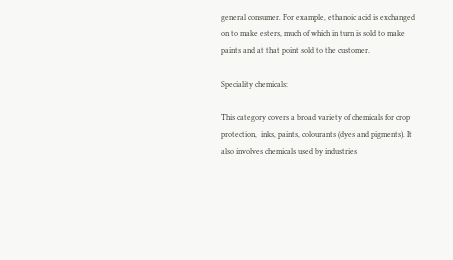general consumer. For example, ethanoic acid is exchanged on to make esters, much of which in turn is sold to make paints and at that point sold to the customer.

Speciality chemicals:

This category covers a broad variety of chemicals for crop protection,  inks, paints, colourants (dyes and pigments). It also involves chemicals used by industries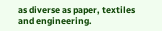as diverse as paper, textiles and engineering.